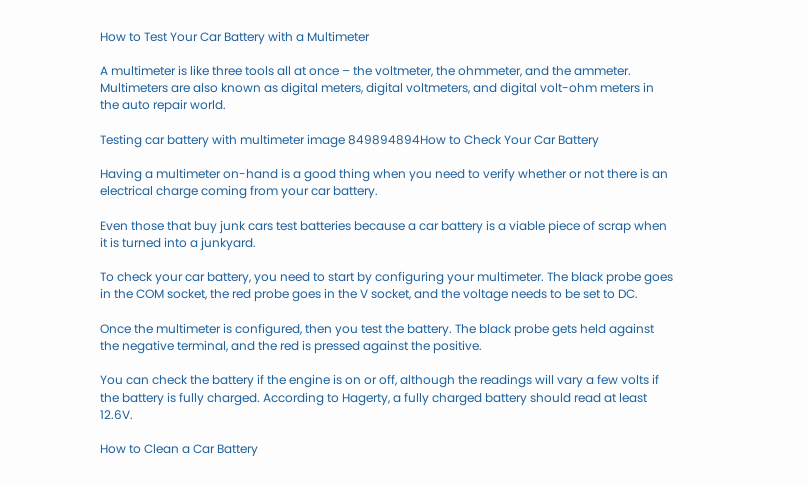How to Test Your Car Battery with a Multimeter

A multimeter is like three tools all at once – the voltmeter, the ohmmeter, and the ammeter. Multimeters are also known as digital meters, digital voltmeters, and digital volt-ohm meters in the auto repair world.

Testing car battery with multimeter image 849894894How to Check Your Car Battery

Having a multimeter on-hand is a good thing when you need to verify whether or not there is an electrical charge coming from your car battery.

Even those that buy junk cars test batteries because a car battery is a viable piece of scrap when it is turned into a junkyard.

To check your car battery, you need to start by configuring your multimeter. The black probe goes in the COM socket, the red probe goes in the V socket, and the voltage needs to be set to DC.

Once the multimeter is configured, then you test the battery. The black probe gets held against the negative terminal, and the red is pressed against the positive.

You can check the battery if the engine is on or off, although the readings will vary a few volts if the battery is fully charged. According to Hagerty, a fully charged battery should read at least 12.6V.

How to Clean a Car Battery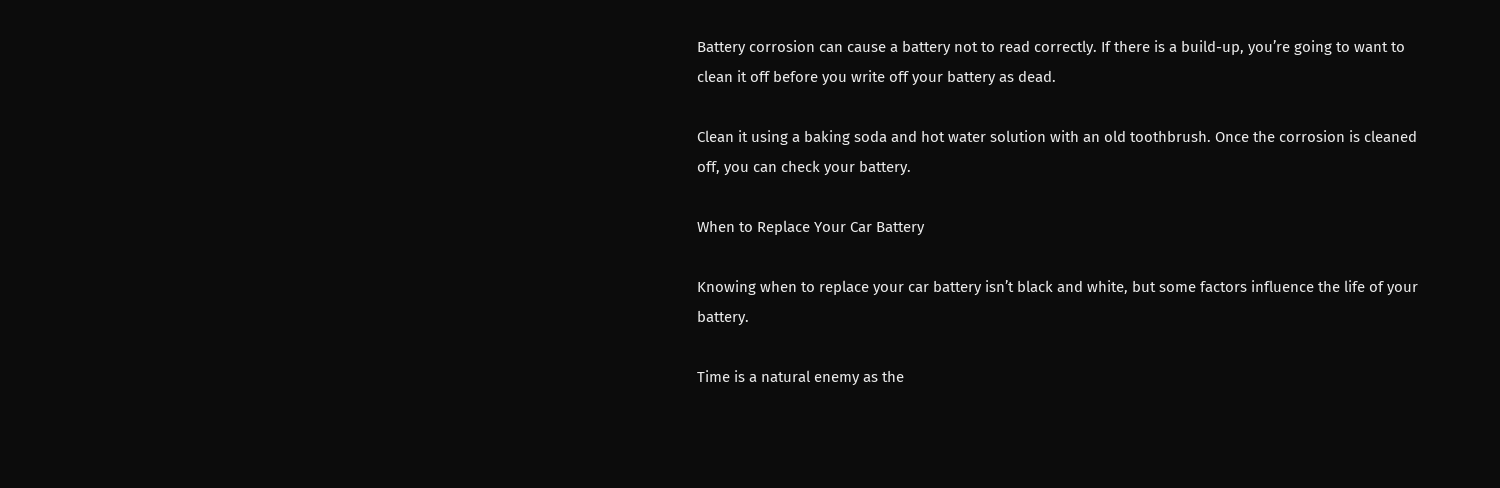Battery corrosion can cause a battery not to read correctly. If there is a build-up, you’re going to want to clean it off before you write off your battery as dead.

Clean it using a baking soda and hot water solution with an old toothbrush. Once the corrosion is cleaned off, you can check your battery.

When to Replace Your Car Battery

Knowing when to replace your car battery isn’t black and white, but some factors influence the life of your battery.

Time is a natural enemy as the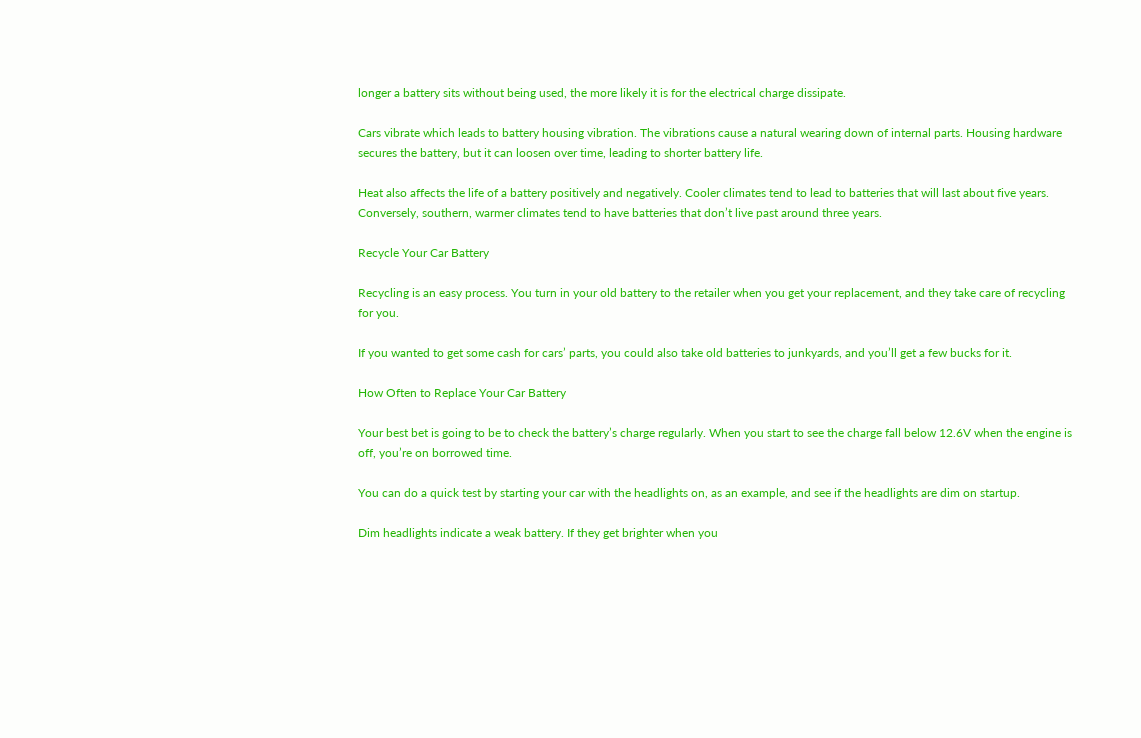longer a battery sits without being used, the more likely it is for the electrical charge dissipate.

Cars vibrate which leads to battery housing vibration. The vibrations cause a natural wearing down of internal parts. Housing hardware secures the battery, but it can loosen over time, leading to shorter battery life.

Heat also affects the life of a battery positively and negatively. Cooler climates tend to lead to batteries that will last about five years. Conversely, southern, warmer climates tend to have batteries that don’t live past around three years.

Recycle Your Car Battery

Recycling is an easy process. You turn in your old battery to the retailer when you get your replacement, and they take care of recycling for you.

If you wanted to get some cash for cars’ parts, you could also take old batteries to junkyards, and you’ll get a few bucks for it.

How Often to Replace Your Car Battery

Your best bet is going to be to check the battery’s charge regularly. When you start to see the charge fall below 12.6V when the engine is off, you’re on borrowed time.

You can do a quick test by starting your car with the headlights on, as an example, and see if the headlights are dim on startup.

Dim headlights indicate a weak battery. If they get brighter when you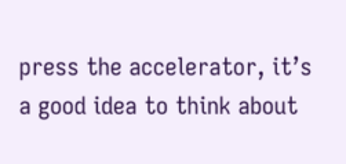press the accelerator, it’s a good idea to think about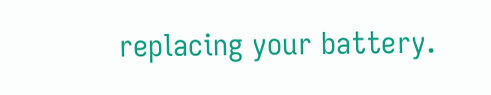replacing your battery.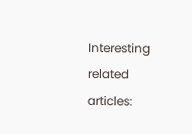Interesting related articles: